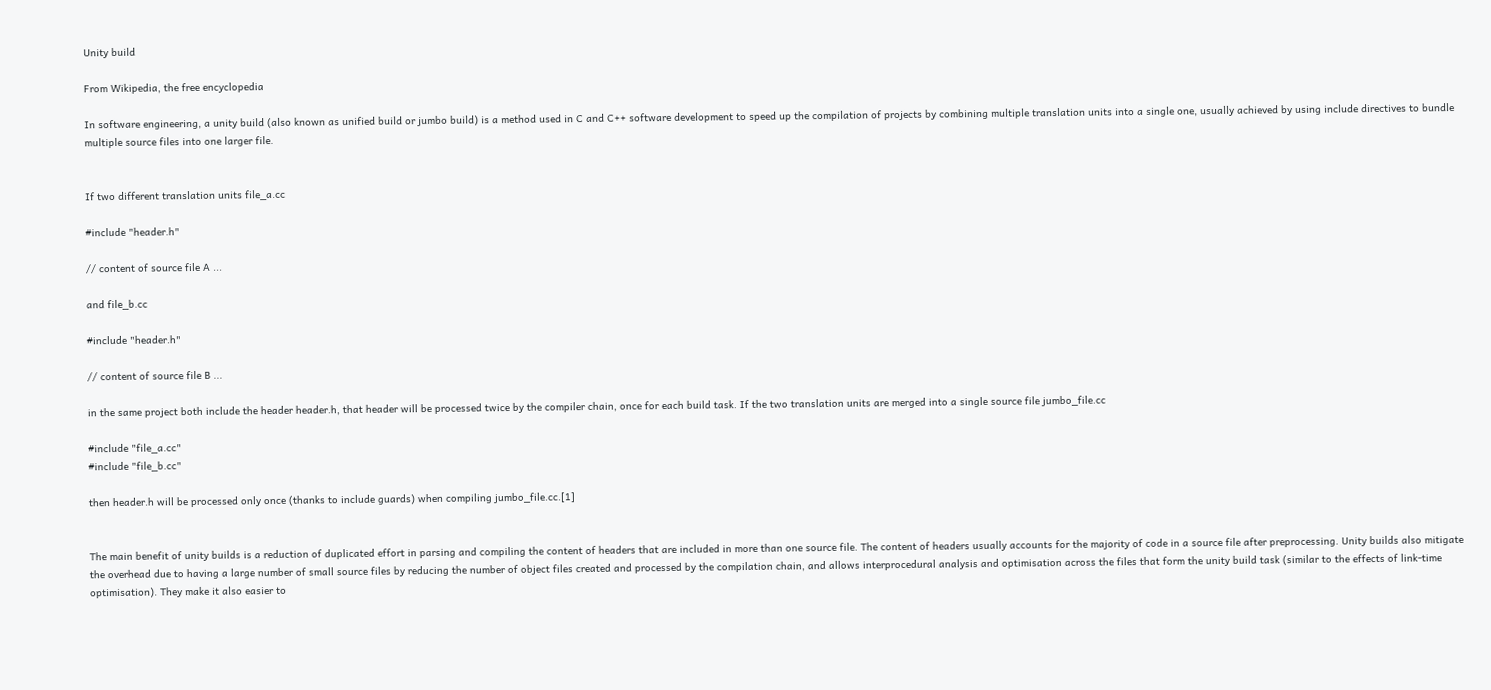Unity build

From Wikipedia, the free encyclopedia

In software engineering, a unity build (also known as unified build or jumbo build) is a method used in C and C++ software development to speed up the compilation of projects by combining multiple translation units into a single one, usually achieved by using include directives to bundle multiple source files into one larger file.


If two different translation units file_a.cc

#include "header.h"

// content of source file A ...

and file_b.cc

#include "header.h"

// content of source file B ...

in the same project both include the header header.h, that header will be processed twice by the compiler chain, once for each build task. If the two translation units are merged into a single source file jumbo_file.cc

#include "file_a.cc"
#include "file_b.cc"

then header.h will be processed only once (thanks to include guards) when compiling jumbo_file.cc.[1]


The main benefit of unity builds is a reduction of duplicated effort in parsing and compiling the content of headers that are included in more than one source file. The content of headers usually accounts for the majority of code in a source file after preprocessing. Unity builds also mitigate the overhead due to having a large number of small source files by reducing the number of object files created and processed by the compilation chain, and allows interprocedural analysis and optimisation across the files that form the unity build task (similar to the effects of link-time optimisation). They make it also easier to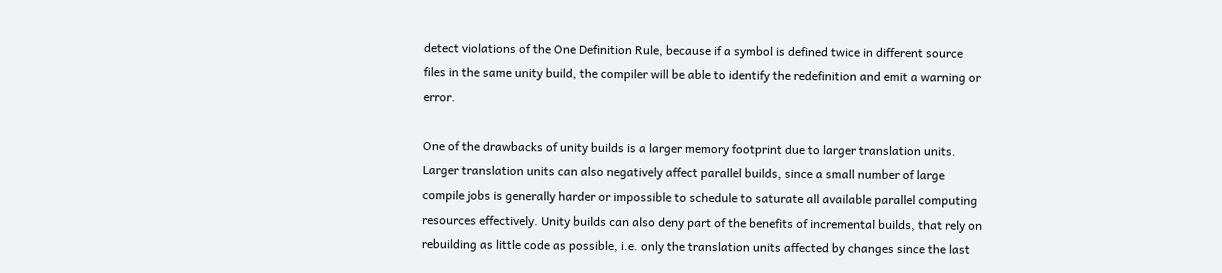detect violations of the One Definition Rule, because if a symbol is defined twice in different source files in the same unity build, the compiler will be able to identify the redefinition and emit a warning or error.

One of the drawbacks of unity builds is a larger memory footprint due to larger translation units. Larger translation units can also negatively affect parallel builds, since a small number of large compile jobs is generally harder or impossible to schedule to saturate all available parallel computing resources effectively. Unity builds can also deny part of the benefits of incremental builds, that rely on rebuilding as little code as possible, i.e. only the translation units affected by changes since the last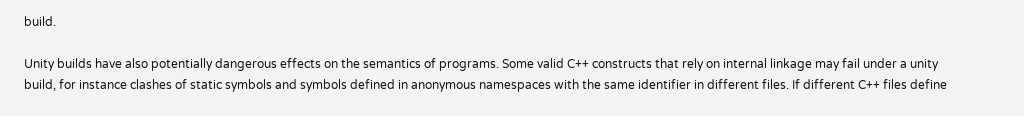build.

Unity builds have also potentially dangerous effects on the semantics of programs. Some valid C++ constructs that rely on internal linkage may fail under a unity build, for instance clashes of static symbols and symbols defined in anonymous namespaces with the same identifier in different files. If different C++ files define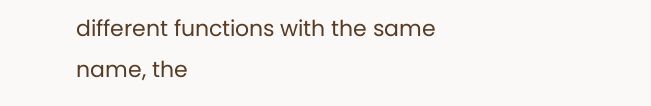different functions with the same name, the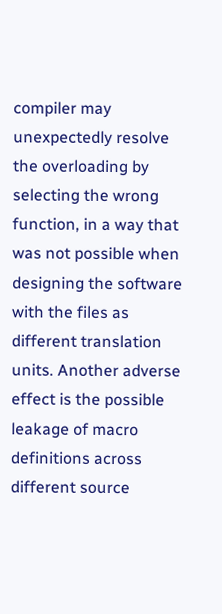compiler may unexpectedly resolve the overloading by selecting the wrong function, in a way that was not possible when designing the software with the files as different translation units. Another adverse effect is the possible leakage of macro definitions across different source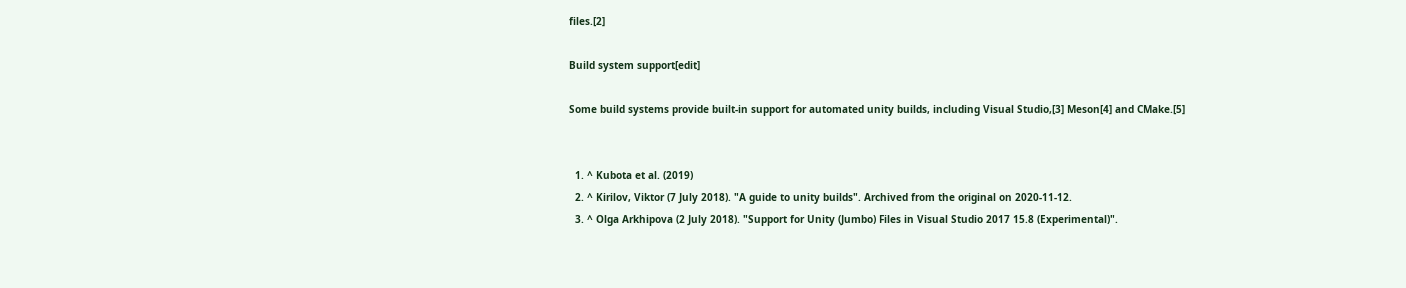files.[2]

Build system support[edit]

Some build systems provide built-in support for automated unity builds, including Visual Studio,[3] Meson[4] and CMake.[5]


  1. ^ Kubota et al. (2019)
  2. ^ Kirilov, Viktor (7 July 2018). "A guide to unity builds". Archived from the original on 2020-11-12.
  3. ^ Olga Arkhipova (2 July 2018). "Support for Unity (Jumbo) Files in Visual Studio 2017 15.8 (Experimental)".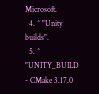Microsoft.
  4. ^ "Unity builds".
  5. ^ "UNITY_BUILD - CMake 3.17.0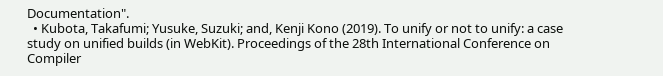Documentation".
  • Kubota, Takafumi; Yusuke, Suzuki; and, Kenji Kono (2019). To unify or not to unify: a case study on unified builds (in WebKit). Proceedings of the 28th International Conference on Compiler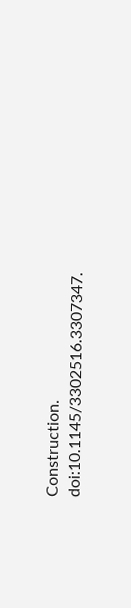Construction. doi:10.1145/3302516.3307347.